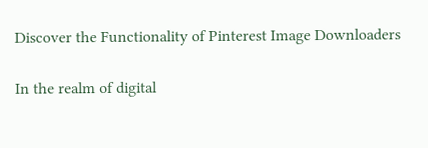Discover the Functionality of Pinterest Image Downloaders

In the realm of digital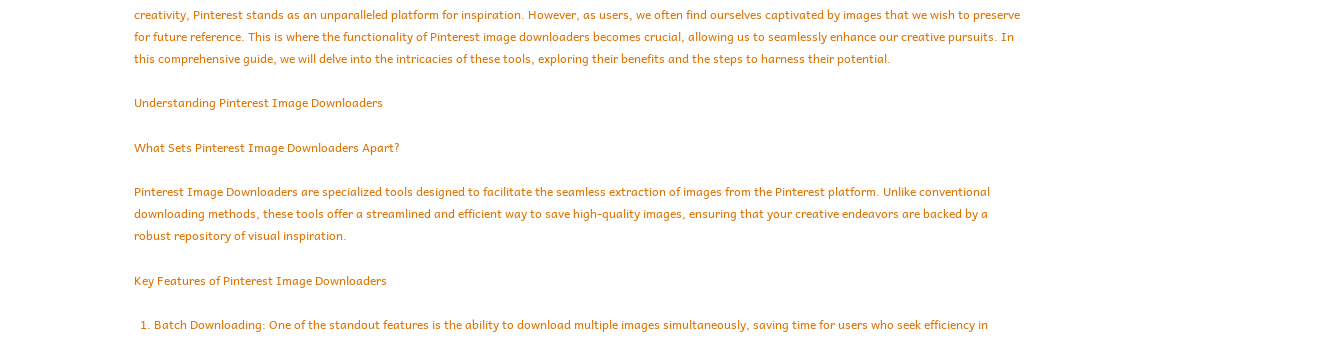creativity, Pinterest stands as an unparalleled platform for inspiration. However, as users, we often find ourselves captivated by images that we wish to preserve for future reference. This is where the functionality of Pinterest image downloaders becomes crucial, allowing us to seamlessly enhance our creative pursuits. In this comprehensive guide, we will delve into the intricacies of these tools, exploring their benefits and the steps to harness their potential.

Understanding Pinterest Image Downloaders

What Sets Pinterest Image Downloaders Apart?

Pinterest Image Downloaders are specialized tools designed to facilitate the seamless extraction of images from the Pinterest platform. Unlike conventional downloading methods, these tools offer a streamlined and efficient way to save high-quality images, ensuring that your creative endeavors are backed by a robust repository of visual inspiration.

Key Features of Pinterest Image Downloaders

  1. Batch Downloading: One of the standout features is the ability to download multiple images simultaneously, saving time for users who seek efficiency in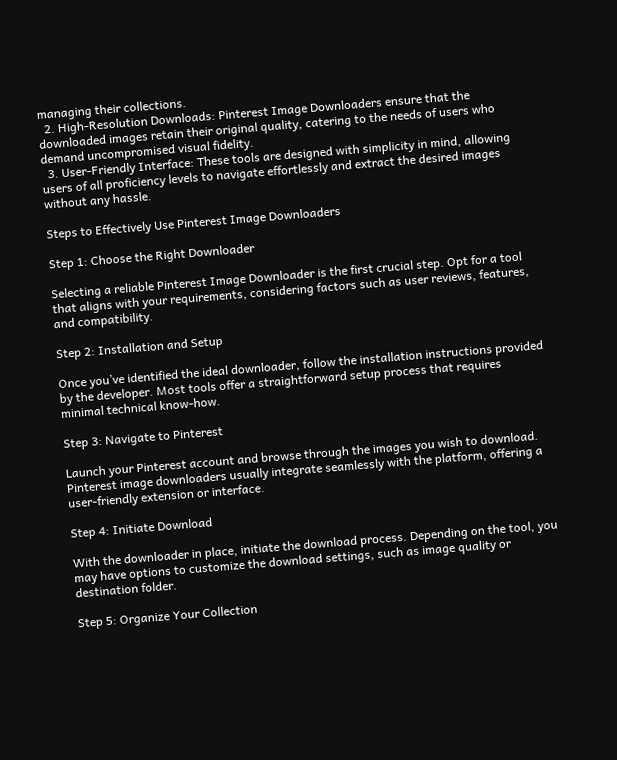managing their collections.
  2. High-Resolution Downloads: Pinterest Image Downloaders ensure that the downloaded images retain their original quality, catering to the needs of users who demand uncompromised visual fidelity.
  3. User-Friendly Interface: These tools are designed with simplicity in mind, allowing users of all proficiency levels to navigate effortlessly and extract the desired images without any hassle.

Steps to Effectively Use Pinterest Image Downloaders

Step 1: Choose the Right Downloader

Selecting a reliable Pinterest Image Downloader is the first crucial step. Opt for a tool that aligns with your requirements, considering factors such as user reviews, features, and compatibility.

Step 2: Installation and Setup

Once you’ve identified the ideal downloader, follow the installation instructions provided by the developer. Most tools offer a straightforward setup process that requires minimal technical know-how.

Step 3: Navigate to Pinterest

Launch your Pinterest account and browse through the images you wish to download. Pinterest image downloaders usually integrate seamlessly with the platform, offering a user-friendly extension or interface.

Step 4: Initiate Download

With the downloader in place, initiate the download process. Depending on the tool, you may have options to customize the download settings, such as image quality or destination folder.

Step 5: Organize Your Collection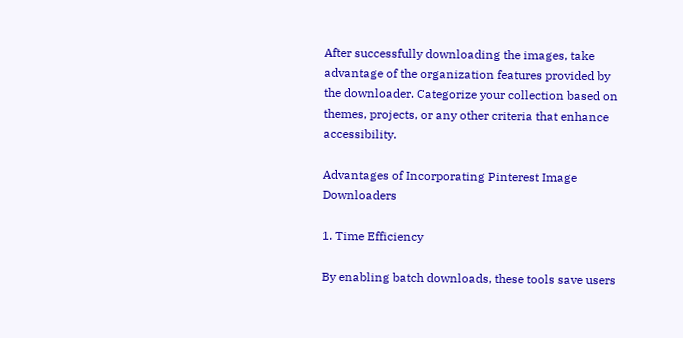After successfully downloading the images, take advantage of the organization features provided by the downloader. Categorize your collection based on themes, projects, or any other criteria that enhance accessibility.

Advantages of Incorporating Pinterest Image Downloaders

1. Time Efficiency

By enabling batch downloads, these tools save users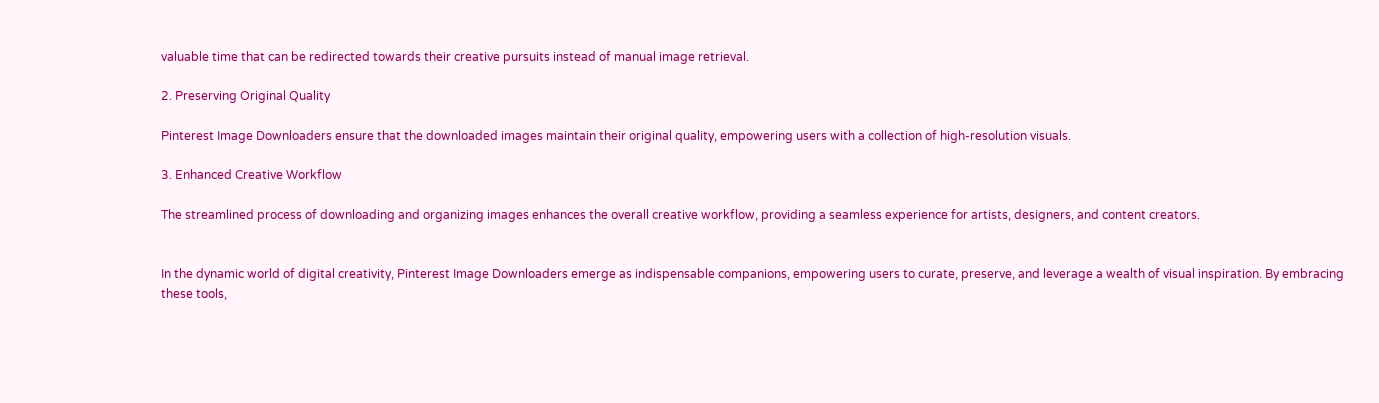valuable time that can be redirected towards their creative pursuits instead of manual image retrieval.

2. Preserving Original Quality

Pinterest Image Downloaders ensure that the downloaded images maintain their original quality, empowering users with a collection of high-resolution visuals.

3. Enhanced Creative Workflow

The streamlined process of downloading and organizing images enhances the overall creative workflow, providing a seamless experience for artists, designers, and content creators.


In the dynamic world of digital creativity, Pinterest Image Downloaders emerge as indispensable companions, empowering users to curate, preserve, and leverage a wealth of visual inspiration. By embracing these tools,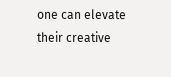one can elevate their creative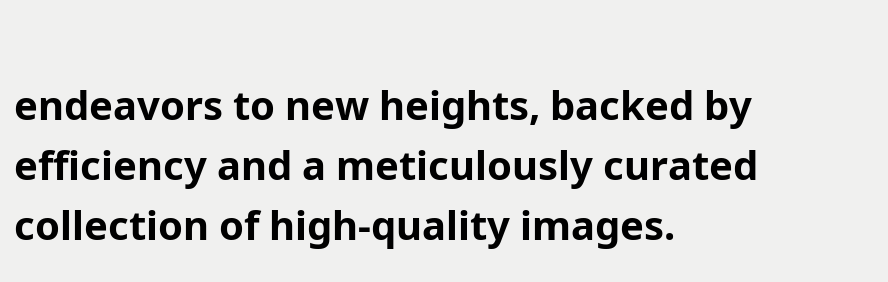endeavors to new heights, backed by efficiency and a meticulously curated collection of high-quality images.